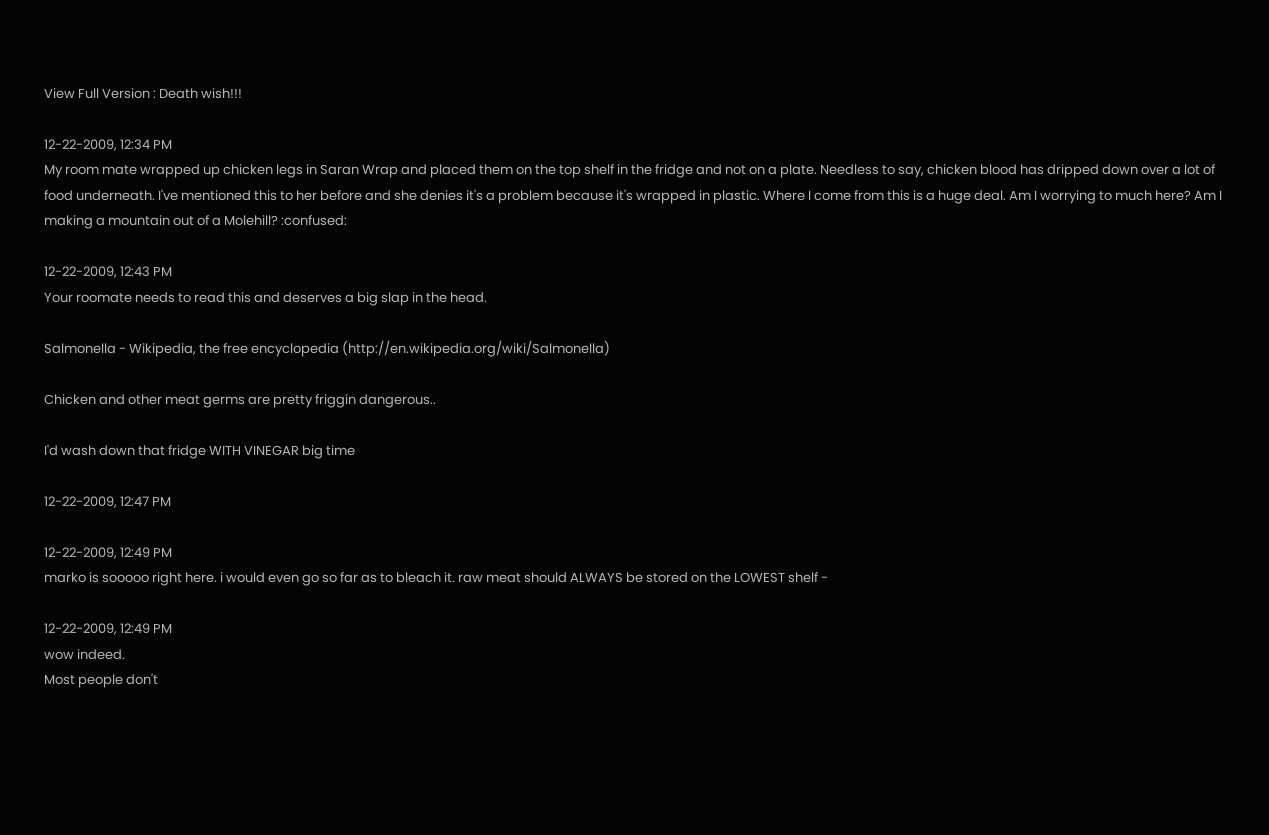View Full Version : Death wish!!!

12-22-2009, 12:34 PM
My room mate wrapped up chicken legs in Saran Wrap and placed them on the top shelf in the fridge and not on a plate. Needless to say, chicken blood has dripped down over a lot of food underneath. I've mentioned this to her before and she denies it's a problem because it's wrapped in plastic. Where I come from this is a huge deal. Am I worrying to much here? Am I making a mountain out of a Molehill? :confused:

12-22-2009, 12:43 PM
Your roomate needs to read this and deserves a big slap in the head.

Salmonella - Wikipedia, the free encyclopedia (http://en.wikipedia.org/wiki/Salmonella)

Chicken and other meat germs are pretty friggin dangerous..

I'd wash down that fridge WITH VINEGAR big time

12-22-2009, 12:47 PM

12-22-2009, 12:49 PM
marko is sooooo right here. i would even go so far as to bleach it. raw meat should ALWAYS be stored on the LOWEST shelf -

12-22-2009, 12:49 PM
wow indeed.
Most people don't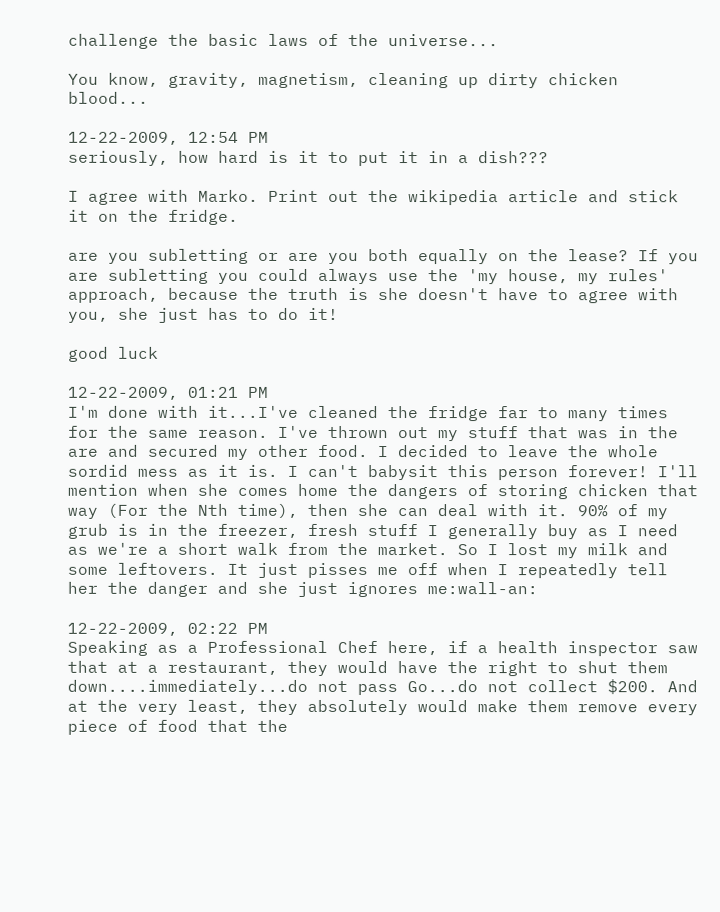challenge the basic laws of the universe...

You know, gravity, magnetism, cleaning up dirty chicken blood...

12-22-2009, 12:54 PM
seriously, how hard is it to put it in a dish???

I agree with Marko. Print out the wikipedia article and stick it on the fridge.

are you subletting or are you both equally on the lease? If you are subletting you could always use the 'my house, my rules' approach, because the truth is she doesn't have to agree with you, she just has to do it!

good luck

12-22-2009, 01:21 PM
I'm done with it...I've cleaned the fridge far to many times for the same reason. I've thrown out my stuff that was in the are and secured my other food. I decided to leave the whole sordid mess as it is. I can't babysit this person forever! I'll mention when she comes home the dangers of storing chicken that way (For the Nth time), then she can deal with it. 90% of my grub is in the freezer, fresh stuff I generally buy as I need as we're a short walk from the market. So I lost my milk and some leftovers. It just pisses me off when I repeatedly tell her the danger and she just ignores me:wall-an:

12-22-2009, 02:22 PM
Speaking as a Professional Chef here, if a health inspector saw that at a restaurant, they would have the right to shut them down....immediately...do not pass Go...do not collect $200. And at the very least, they absolutely would make them remove every piece of food that the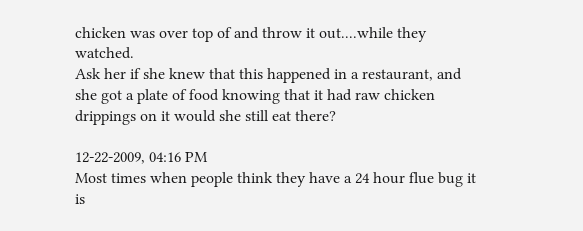chicken was over top of and throw it out....while they watched.
Ask her if she knew that this happened in a restaurant, and she got a plate of food knowing that it had raw chicken drippings on it would she still eat there?

12-22-2009, 04:16 PM
Most times when people think they have a 24 hour flue bug it is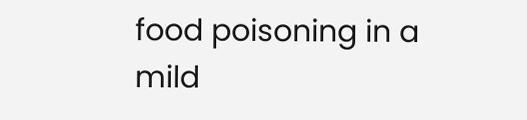food poisoning in a mild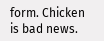form. Chicken is bad news.